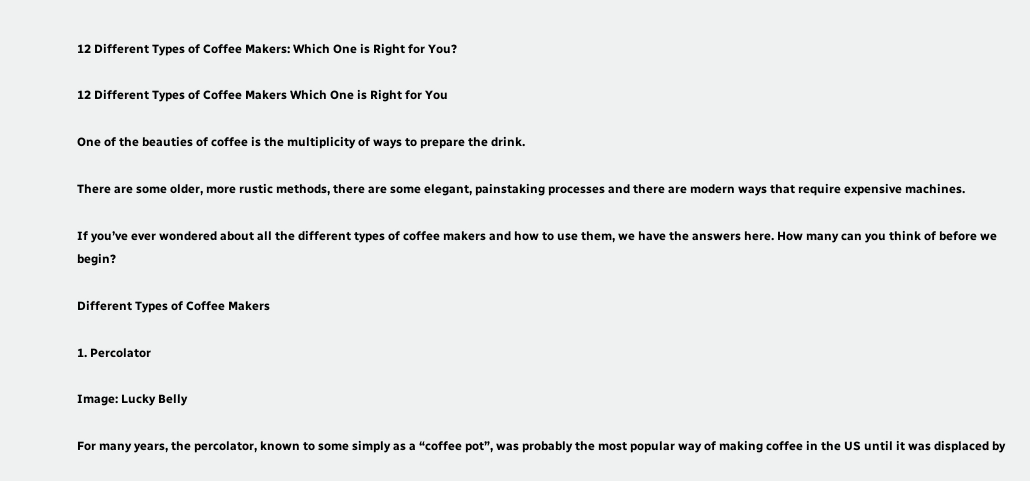12 Different Types of Coffee Makers: Which One is Right for You?

12 Different Types of Coffee Makers Which One is Right for You

One of the beauties of coffee is the multiplicity of ways to prepare the drink.

There are some older, more rustic methods, there are some elegant, painstaking processes and there are modern ways that require expensive machines.

If you’ve ever wondered about all the different types of coffee makers and how to use them, we have the answers here. How many can you think of before we begin?

Different Types of Coffee Makers

1. Percolator

Image: Lucky Belly

For many years, the percolator, known to some simply as a “coffee pot”, was probably the most popular way of making coffee in the US until it was displaced by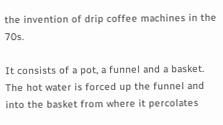the invention of drip coffee machines in the 70s.

It consists of a pot, a funnel and a basket. The hot water is forced up the funnel and into the basket from where it percolates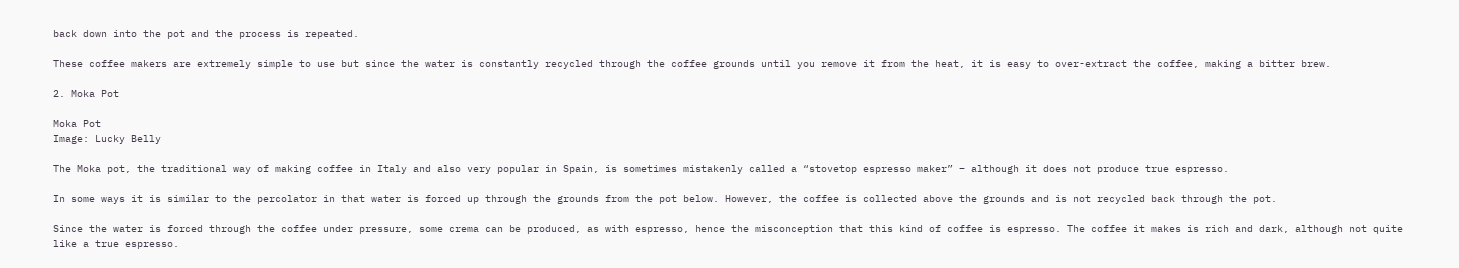back down into the pot and the process is repeated.

These coffee makers are extremely simple to use but since the water is constantly recycled through the coffee grounds until you remove it from the heat, it is easy to over-extract the coffee, making a bitter brew.

2. Moka Pot

Moka Pot
Image: Lucky Belly

The Moka pot, the traditional way of making coffee in Italy and also very popular in Spain, is sometimes mistakenly called a “stovetop espresso maker” – although it does not produce true espresso.

In some ways it is similar to the percolator in that water is forced up through the grounds from the pot below. However, the coffee is collected above the grounds and is not recycled back through the pot.

Since the water is forced through the coffee under pressure, some crema can be produced, as with espresso, hence the misconception that this kind of coffee is espresso. The coffee it makes is rich and dark, although not quite like a true espresso.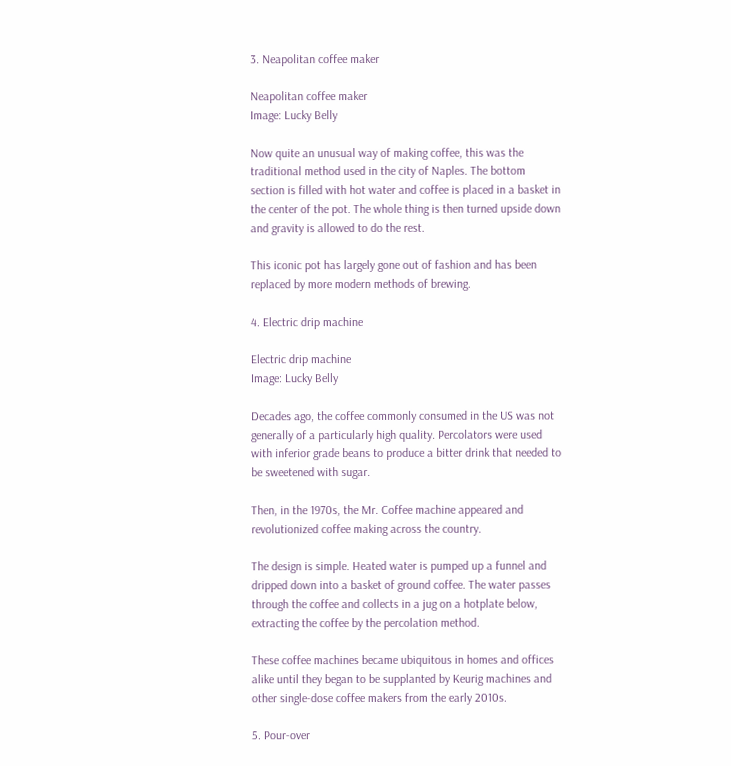3. Neapolitan coffee maker

Neapolitan coffee maker
Image: Lucky Belly

Now quite an unusual way of making coffee, this was the traditional method used in the city of Naples. The bottom section is filled with hot water and coffee is placed in a basket in the center of the pot. The whole thing is then turned upside down and gravity is allowed to do the rest.

This iconic pot has largely gone out of fashion and has been replaced by more modern methods of brewing.

4. Electric drip machine

Electric drip machine
Image: Lucky Belly

Decades ago, the coffee commonly consumed in the US was not generally of a particularly high quality. Percolators were used with inferior grade beans to produce a bitter drink that needed to be sweetened with sugar.

Then, in the 1970s, the Mr. Coffee machine appeared and revolutionized coffee making across the country.

The design is simple. Heated water is pumped up a funnel and dripped down into a basket of ground coffee. The water passes through the coffee and collects in a jug on a hotplate below, extracting the coffee by the percolation method.

These coffee machines became ubiquitous in homes and offices alike until they began to be supplanted by Keurig machines and other single-dose coffee makers from the early 2010s.

5. Pour-over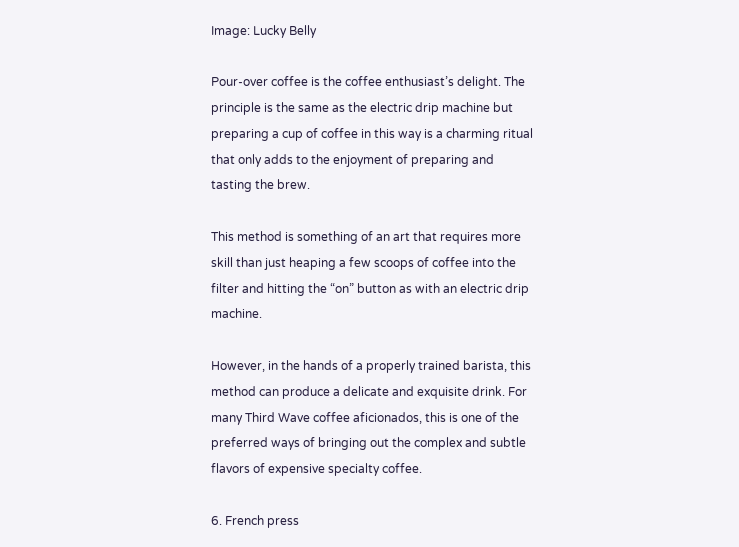Image: Lucky Belly

Pour-over coffee is the coffee enthusiast’s delight. The principle is the same as the electric drip machine but preparing a cup of coffee in this way is a charming ritual that only adds to the enjoyment of preparing and tasting the brew.

This method is something of an art that requires more skill than just heaping a few scoops of coffee into the filter and hitting the “on” button as with an electric drip machine.

However, in the hands of a properly trained barista, this method can produce a delicate and exquisite drink. For many Third Wave coffee aficionados, this is one of the preferred ways of bringing out the complex and subtle flavors of expensive specialty coffee.

6. French press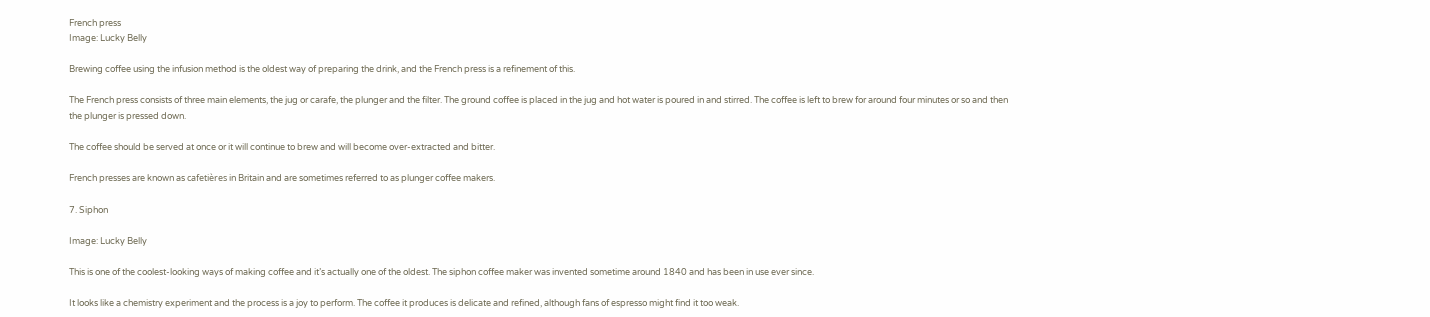French press
Image: Lucky Belly

Brewing coffee using the infusion method is the oldest way of preparing the drink, and the French press is a refinement of this.

The French press consists of three main elements, the jug or carafe, the plunger and the filter. The ground coffee is placed in the jug and hot water is poured in and stirred. The coffee is left to brew for around four minutes or so and then the plunger is pressed down.

The coffee should be served at once or it will continue to brew and will become over-extracted and bitter.

French presses are known as cafetières in Britain and are sometimes referred to as plunger coffee makers.

7. Siphon

Image: Lucky Belly

This is one of the coolest-looking ways of making coffee and it’s actually one of the oldest. The siphon coffee maker was invented sometime around 1840 and has been in use ever since.

It looks like a chemistry experiment and the process is a joy to perform. The coffee it produces is delicate and refined, although fans of espresso might find it too weak.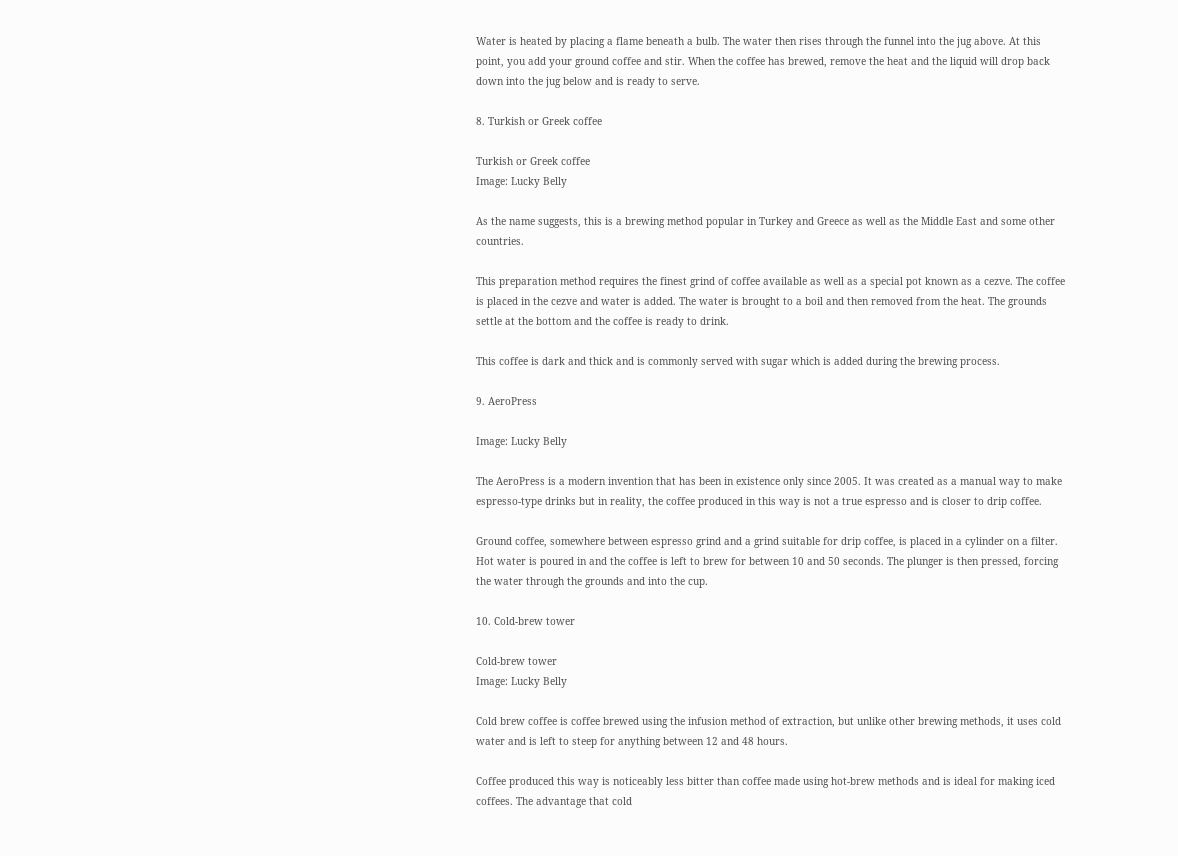Water is heated by placing a flame beneath a bulb. The water then rises through the funnel into the jug above. At this point, you add your ground coffee and stir. When the coffee has brewed, remove the heat and the liquid will drop back down into the jug below and is ready to serve.

8. Turkish or Greek coffee

Turkish or Greek coffee
Image: Lucky Belly

As the name suggests, this is a brewing method popular in Turkey and Greece as well as the Middle East and some other countries.

This preparation method requires the finest grind of coffee available as well as a special pot known as a cezve. The coffee is placed in the cezve and water is added. The water is brought to a boil and then removed from the heat. The grounds settle at the bottom and the coffee is ready to drink.

This coffee is dark and thick and is commonly served with sugar which is added during the brewing process.

9. AeroPress

Image: Lucky Belly

The AeroPress is a modern invention that has been in existence only since 2005. It was created as a manual way to make espresso-type drinks but in reality, the coffee produced in this way is not a true espresso and is closer to drip coffee.

Ground coffee, somewhere between espresso grind and a grind suitable for drip coffee, is placed in a cylinder on a filter. Hot water is poured in and the coffee is left to brew for between 10 and 50 seconds. The plunger is then pressed, forcing the water through the grounds and into the cup.

10. Cold-brew tower

Cold-brew tower
Image: Lucky Belly

Cold brew coffee is coffee brewed using the infusion method of extraction, but unlike other brewing methods, it uses cold water and is left to steep for anything between 12 and 48 hours.

Coffee produced this way is noticeably less bitter than coffee made using hot-brew methods and is ideal for making iced coffees. The advantage that cold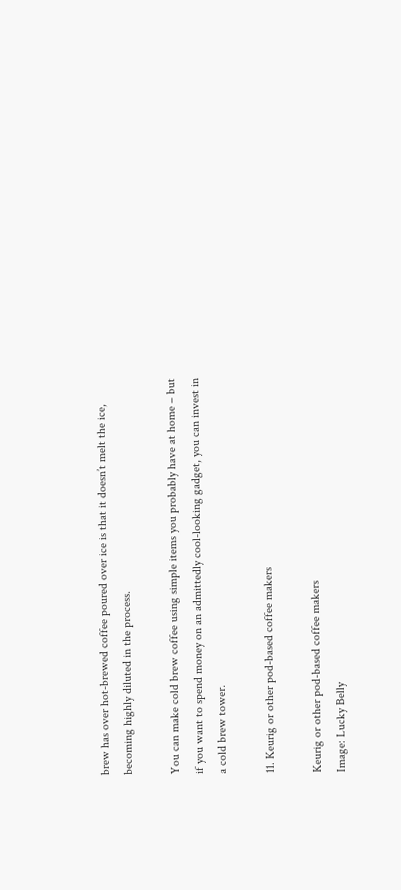brew has over hot-brewed coffee poured over ice is that it doesn’t melt the ice, becoming highly diluted in the process.

You can make cold brew coffee using simple items you probably have at home – but if you want to spend money on an admittedly cool-looking gadget, you can invest in a cold brew tower.

11. Keurig or other pod-based coffee makers

Keurig or other pod-based coffee makers
Image: Lucky Belly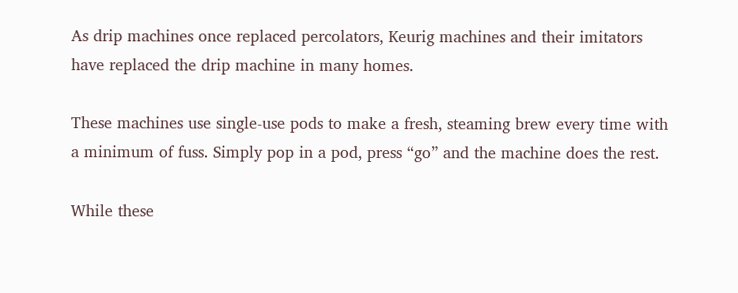As drip machines once replaced percolators, Keurig machines and their imitators have replaced the drip machine in many homes.

These machines use single-use pods to make a fresh, steaming brew every time with a minimum of fuss. Simply pop in a pod, press “go” and the machine does the rest.

While these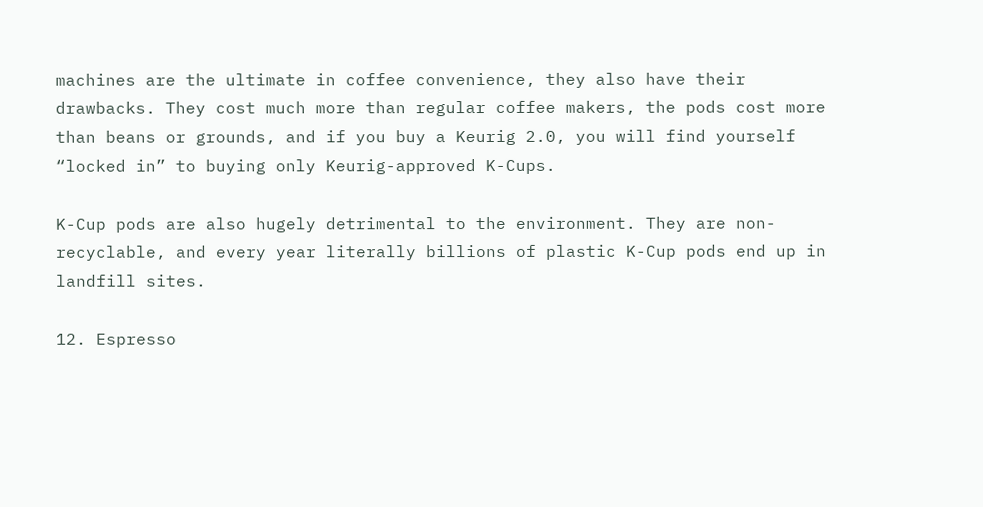machines are the ultimate in coffee convenience, they also have their drawbacks. They cost much more than regular coffee makers, the pods cost more than beans or grounds, and if you buy a Keurig 2.0, you will find yourself “locked in” to buying only Keurig-approved K-Cups.

K-Cup pods are also hugely detrimental to the environment. They are non-recyclable, and every year literally billions of plastic K-Cup pods end up in landfill sites.

12. Espresso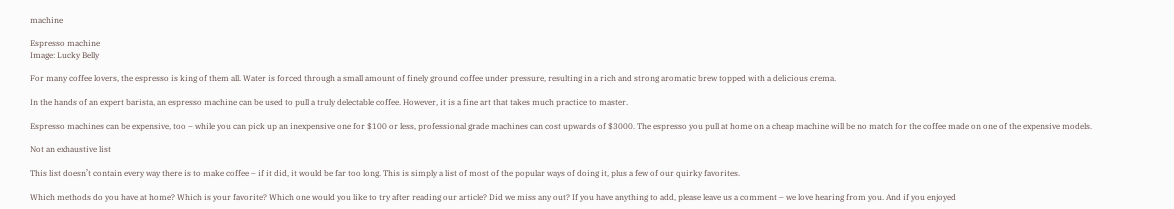machine

Espresso machine
Image: Lucky Belly

For many coffee lovers, the espresso is king of them all. Water is forced through a small amount of finely ground coffee under pressure, resulting in a rich and strong aromatic brew topped with a delicious crema.

In the hands of an expert barista, an espresso machine can be used to pull a truly delectable coffee. However, it is a fine art that takes much practice to master.

Espresso machines can be expensive, too – while you can pick up an inexpensive one for $100 or less, professional grade machines can cost upwards of $3000. The espresso you pull at home on a cheap machine will be no match for the coffee made on one of the expensive models.

Not an exhaustive list

This list doesn’t contain every way there is to make coffee – if it did, it would be far too long. This is simply a list of most of the popular ways of doing it, plus a few of our quirky favorites.

Which methods do you have at home? Which is your favorite? Which one would you like to try after reading our article? Did we miss any out? If you have anything to add, please leave us a comment – we love hearing from you. And if you enjoyed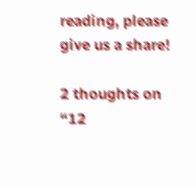reading, please give us a share!

2 thoughts on “12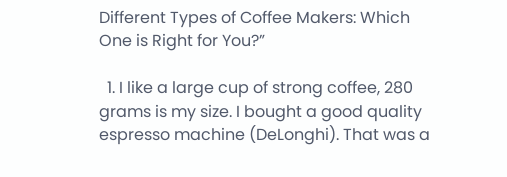Different Types of Coffee Makers: Which One is Right for You?”

  1. I like a large cup of strong coffee, 280 grams is my size. I bought a good quality espresso machine (DeLonghi). That was a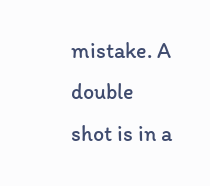mistake. A double shot is in a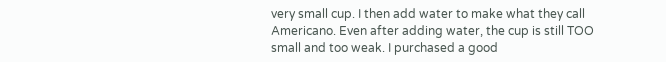very small cup. I then add water to make what they call Americano. Even after adding water, the cup is still TOO small and too weak. I purchased a good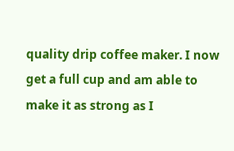quality drip coffee maker. I now get a full cup and am able to make it as strong as I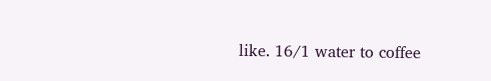like. 16/1 water to coffee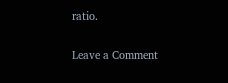ratio.


Leave a Comment